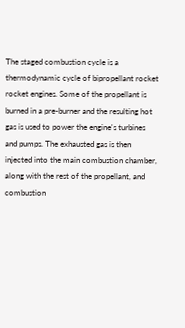The staged combustion cycle is a thermodynamic cycle of bipropellant rocket rocket engines. Some of the propellant is burned in a pre-burner and the resulting hot gas is used to power the engine's turbines and pumps. The exhausted gas is then injected into the main combustion chamber, along with the rest of the propellant, and combustion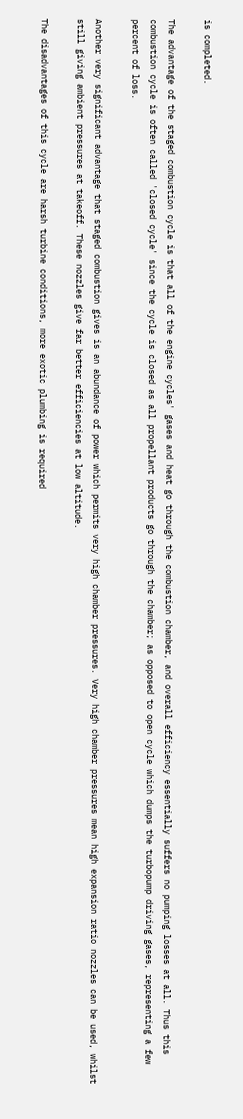is completed.

The advantage of the staged combustion cycle is that all of the engine cycles' gases and heat go through the combustion chamber, and overall efficiency essentially suffers no pumping losses at all. Thus this combustion cycle is often called 'closed cycle' since the cycle is closed as all propellant products go through the chamber; as opposed to open cycle which dumps the turbopump driving gases, representing a few percent of loss.

Another very significant advantage that staged combustion gives is an abundance of power which permits very high chamber pressures. Very high chamber pressures mean high expansion ratio nozzles can be used, whilst still giving ambient pressures at takeoff. These nozzles give far better efficiencies at low altitude.

The disadvantages of this cycle are harsh turbine conditions, more exotic plumbing is required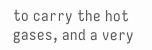to carry the hot gases, and a very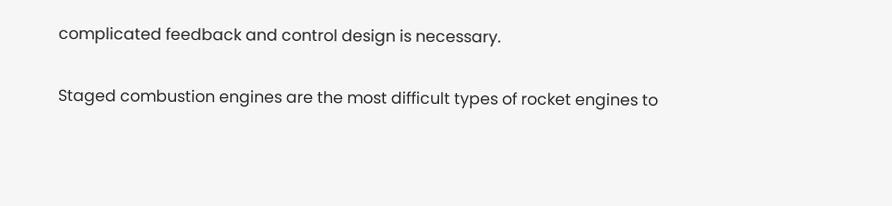complicated feedback and control design is necessary.

Staged combustion engines are the most difficult types of rocket engines to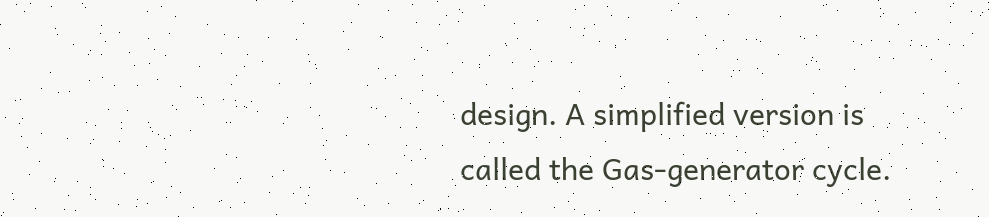design. A simplified version is called the Gas-generator cycle.